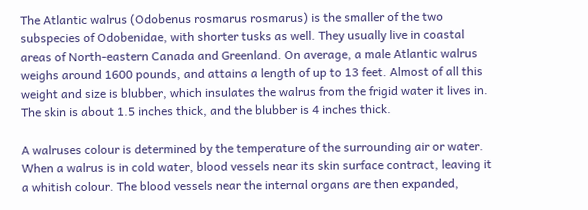The Atlantic walrus (Odobenus rosmarus rosmarus) is the smaller of the two subspecies of Odobenidae, with shorter tusks as well. They usually live in coastal areas of North-eastern Canada and Greenland. On average, a male Atlantic walrus weighs around 1600 pounds, and attains a length of up to 13 feet. Almost of all this weight and size is blubber, which insulates the walrus from the frigid water it lives in. The skin is about 1.5 inches thick, and the blubber is 4 inches thick.

A walruses colour is determined by the temperature of the surrounding air or water. When a walrus is in cold water, blood vessels near its skin surface contract, leaving it a whitish colour. The blood vessels near the internal organs are then expanded,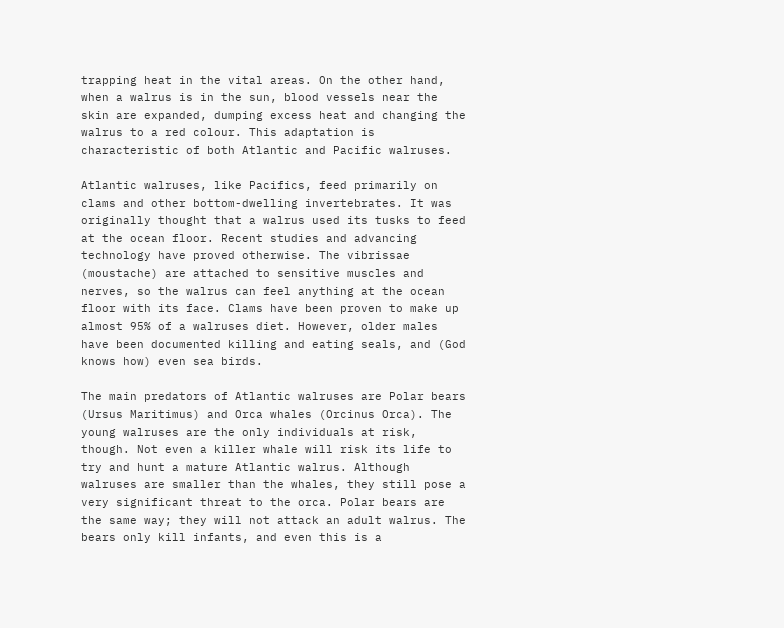trapping heat in the vital areas. On the other hand, when a walrus is in the sun, blood vessels near the skin are expanded, dumping excess heat and changing the walrus to a red colour. This adaptation is characteristic of both Atlantic and Pacific walruses.

Atlantic walruses, like Pacifics, feed primarily on clams and other bottom-dwelling invertebrates. It was originally thought that a walrus used its tusks to feed at the ocean floor. Recent studies and advancing technology have proved otherwise. The vibrissae (moustache) are attached to sensitive muscles and nerves, so the walrus can feel anything at the ocean floor with its face. Clams have been proven to make up almost 95% of a walruses diet. However, older males have been documented killing and eating seals, and (God knows how) even sea birds.

The main predators of Atlantic walruses are Polar bears (Ursus Maritimus) and Orca whales (Orcinus Orca). The young walruses are the only individuals at risk, though. Not even a killer whale will risk its life to try and hunt a mature Atlantic walrus. Although walruses are smaller than the whales, they still pose a very significant threat to the orca. Polar bears are the same way; they will not attack an adult walrus. The bears only kill infants, and even this is a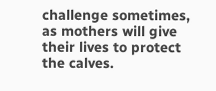challenge sometimes, as mothers will give their lives to protect the calves.